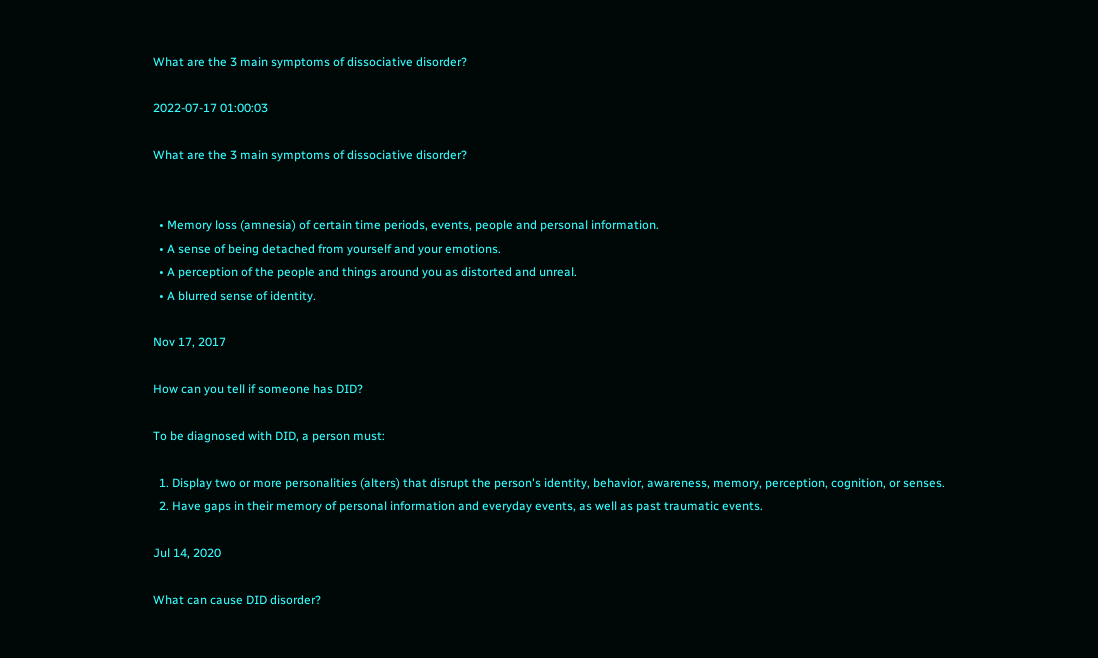What are the 3 main symptoms of dissociative disorder?

2022-07-17 01:00:03

What are the 3 main symptoms of dissociative disorder?


  • Memory loss (amnesia) of certain time periods, events, people and personal information.
  • A sense of being detached from yourself and your emotions.
  • A perception of the people and things around you as distorted and unreal.
  • A blurred sense of identity.

Nov 17, 2017

How can you tell if someone has DID?

To be diagnosed with DID, a person must:

  1. Display two or more personalities (alters) that disrupt the person's identity, behavior, awareness, memory, perception, cognition, or senses.
  2. Have gaps in their memory of personal information and everyday events, as well as past traumatic events.

Jul 14, 2020

What can cause DID disorder?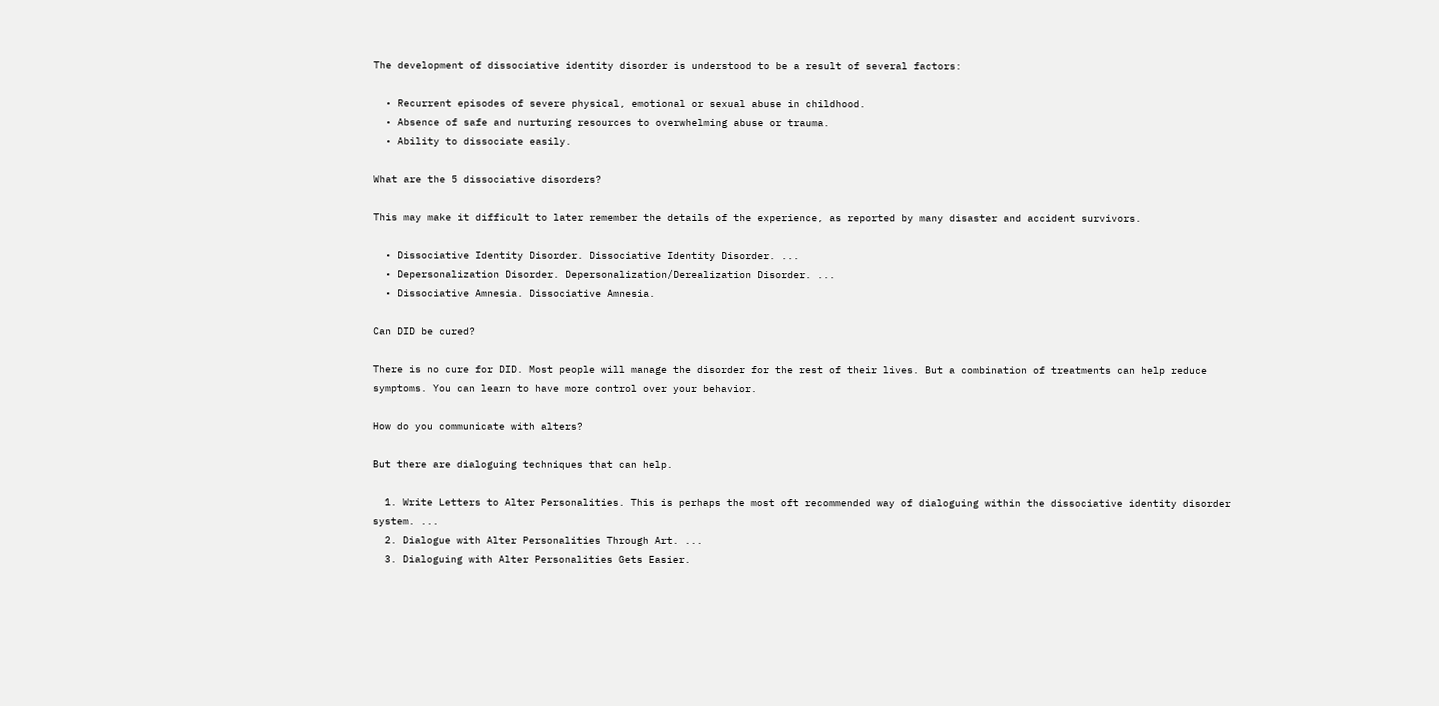The development of dissociative identity disorder is understood to be a result of several factors:

  • Recurrent episodes of severe physical, emotional or sexual abuse in childhood.
  • Absence of safe and nurturing resources to overwhelming abuse or trauma.
  • Ability to dissociate easily.

What are the 5 dissociative disorders?

This may make it difficult to later remember the details of the experience, as reported by many disaster and accident survivors.

  • Dissociative Identity Disorder. Dissociative Identity Disorder. ...
  • Depersonalization Disorder. Depersonalization/Derealization Disorder. ...
  • Dissociative Amnesia. Dissociative Amnesia.

Can DID be cured?

There is no cure for DID. Most people will manage the disorder for the rest of their lives. But a combination of treatments can help reduce symptoms. You can learn to have more control over your behavior.

How do you communicate with alters?

But there are dialoguing techniques that can help.

  1. Write Letters to Alter Personalities. This is perhaps the most oft recommended way of dialoguing within the dissociative identity disorder system. ...
  2. Dialogue with Alter Personalities Through Art. ...
  3. Dialoguing with Alter Personalities Gets Easier.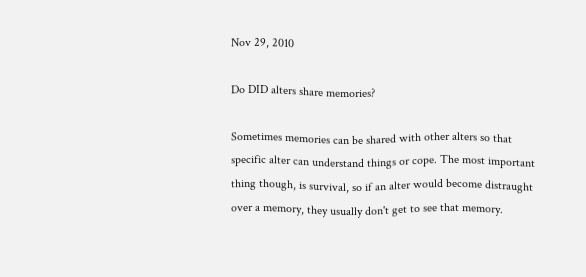Nov 29, 2010

Do DID alters share memories?

Sometimes memories can be shared with other alters so that specific alter can understand things or cope. The most important thing though, is survival, so if an alter would become distraught over a memory, they usually don't get to see that memory.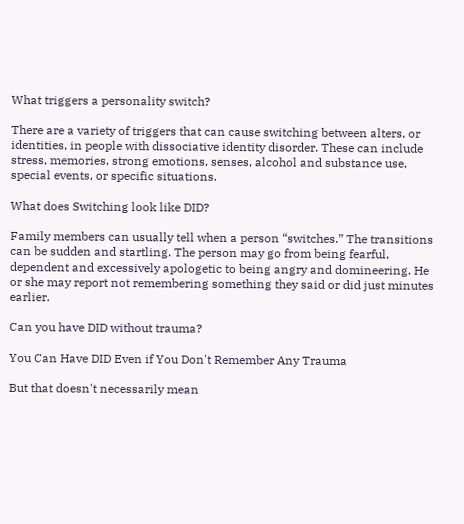What triggers a personality switch?

There are a variety of triggers that can cause switching between alters, or identities, in people with dissociative identity disorder. These can include stress, memories, strong emotions, senses, alcohol and substance use, special events, or specific situations.

What does Switching look like DID?

Family members can usually tell when a person “switches.” The transitions can be sudden and startling. The person may go from being fearful, dependent and excessively apologetic to being angry and domineering. He or she may report not remembering something they said or did just minutes earlier.

Can you have DID without trauma?

You Can Have DID Even if You Don't Remember Any Trauma

But that doesn't necessarily mean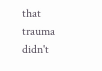that trauma didn't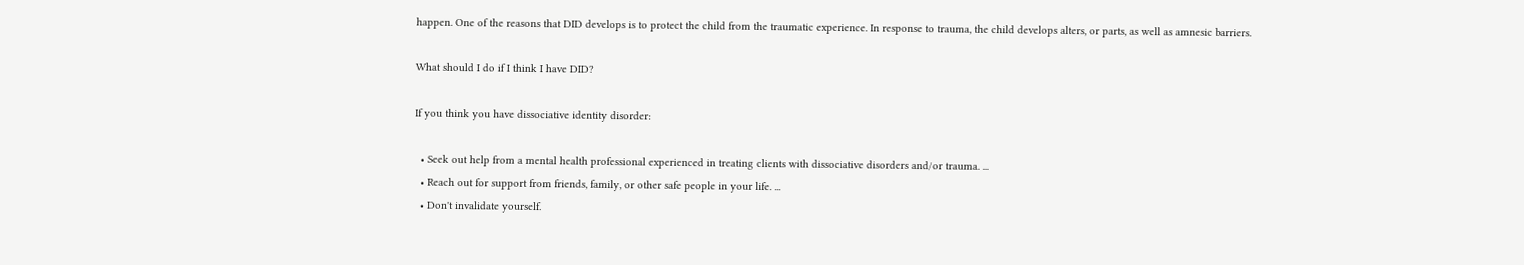happen. One of the reasons that DID develops is to protect the child from the traumatic experience. In response to trauma, the child develops alters, or parts, as well as amnesic barriers.

What should I do if I think I have DID?

If you think you have dissociative identity disorder:

  • Seek out help from a mental health professional experienced in treating clients with dissociative disorders and/or trauma. ...
  • Reach out for support from friends, family, or other safe people in your life. ...
  • Don't invalidate yourself.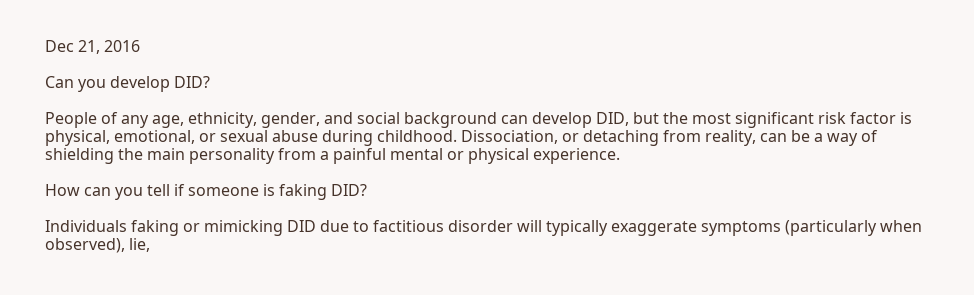Dec 21, 2016

Can you develop DID?

People of any age, ethnicity, gender, and social background can develop DID, but the most significant risk factor is physical, emotional, or sexual abuse during childhood. Dissociation, or detaching from reality, can be a way of shielding the main personality from a painful mental or physical experience.

How can you tell if someone is faking DID?

Individuals faking or mimicking DID due to factitious disorder will typically exaggerate symptoms (particularly when observed), lie,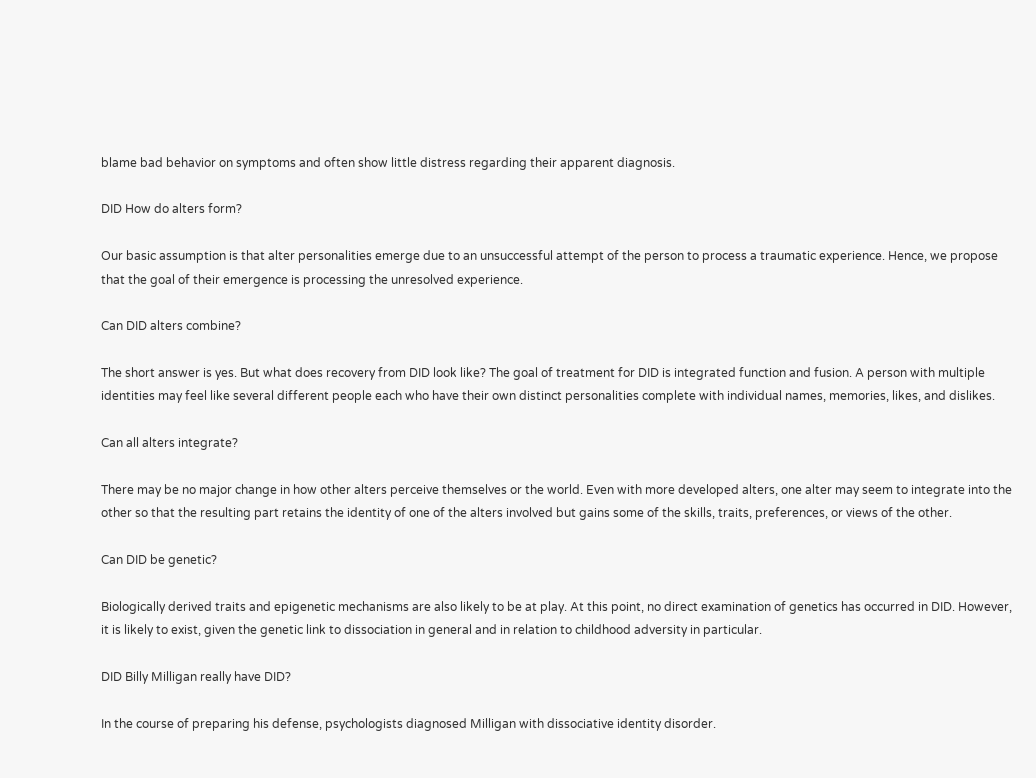blame bad behavior on symptoms and often show little distress regarding their apparent diagnosis.

DID How do alters form?

Our basic assumption is that alter personalities emerge due to an unsuccessful attempt of the person to process a traumatic experience. Hence, we propose that the goal of their emergence is processing the unresolved experience.

Can DID alters combine?

The short answer is yes. But what does recovery from DID look like? The goal of treatment for DID is integrated function and fusion. A person with multiple identities may feel like several different people each who have their own distinct personalities complete with individual names, memories, likes, and dislikes.

Can all alters integrate?

There may be no major change in how other alters perceive themselves or the world. Even with more developed alters, one alter may seem to integrate into the other so that the resulting part retains the identity of one of the alters involved but gains some of the skills, traits, preferences, or views of the other.

Can DID be genetic?

Biologically derived traits and epigenetic mechanisms are also likely to be at play. At this point, no direct examination of genetics has occurred in DID. However, it is likely to exist, given the genetic link to dissociation in general and in relation to childhood adversity in particular.

DID Billy Milligan really have DID?

In the course of preparing his defense, psychologists diagnosed Milligan with dissociative identity disorder.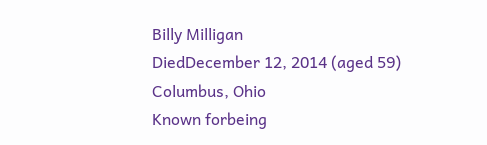Billy Milligan
DiedDecember 12, 2014 (aged 59) Columbus, Ohio
Known forbeing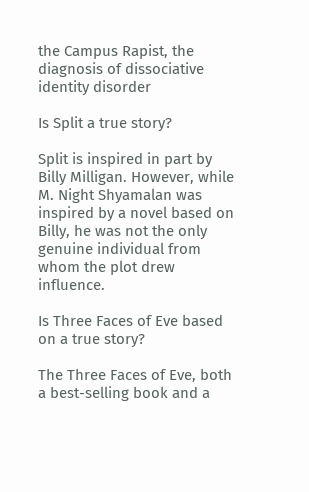the Campus Rapist, the diagnosis of dissociative identity disorder

Is Split a true story?

Split is inspired in part by Billy Milligan. However, while M. Night Shyamalan was inspired by a novel based on Billy, he was not the only genuine individual from whom the plot drew influence.

Is Three Faces of Eve based on a true story?

The Three Faces of Eve, both a best-selling book and a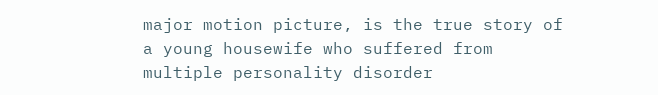major motion picture, is the true story of a young housewife who suffered from multiple personality disorder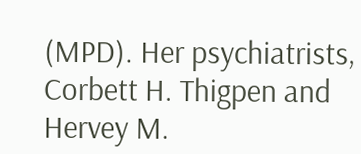(MPD). Her psychiatrists, Corbett H. Thigpen and Hervey M.